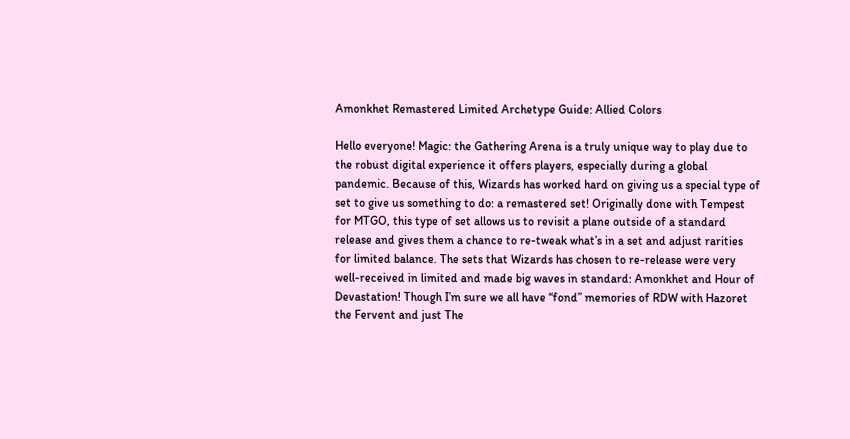Amonkhet Remastered Limited Archetype Guide: Allied Colors

Hello everyone! Magic: the Gathering Arena is a truly unique way to play due to the robust digital experience it offers players, especially during a global pandemic. Because of this, Wizards has worked hard on giving us a special type of set to give us something to do: a remastered set! Originally done with Tempest for MTGO, this type of set allows us to revisit a plane outside of a standard release and gives them a chance to re-tweak what’s in a set and adjust rarities for limited balance. The sets that Wizards has chosen to re-release were very well-received in limited and made big waves in standard: Amonkhet and Hour of Devastation! Though I’m sure we all have “fond” memories of RDW with Hazoret the Fervent and just The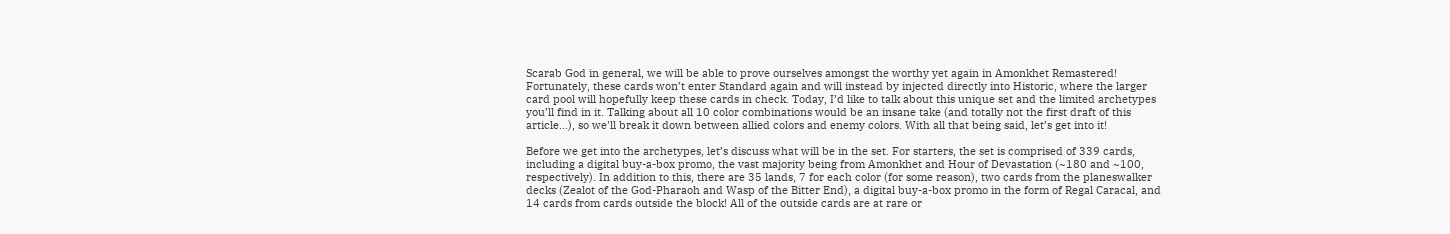Scarab God in general, we will be able to prove ourselves amongst the worthy yet again in Amonkhet Remastered! Fortunately, these cards won’t enter Standard again and will instead by injected directly into Historic, where the larger card pool will hopefully keep these cards in check. Today, I’d like to talk about this unique set and the limited archetypes you’ll find in it. Talking about all 10 color combinations would be an insane take (and totally not the first draft of this article...), so we'll break it down between allied colors and enemy colors. With all that being said, let’s get into it!

Before we get into the archetypes, let’s discuss what will be in the set. For starters, the set is comprised of 339 cards, including a digital buy-a-box promo, the vast majority being from Amonkhet and Hour of Devastation (~180 and ~100, respectively). In addition to this, there are 35 lands, 7 for each color (for some reason), two cards from the planeswalker decks (Zealot of the God-Pharaoh and Wasp of the Bitter End), a digital buy-a-box promo in the form of Regal Caracal, and 14 cards from cards outside the block! All of the outside cards are at rare or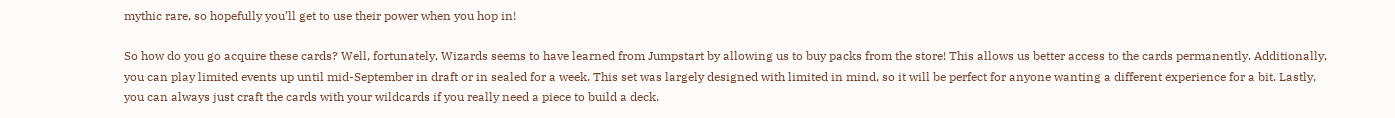mythic rare, so hopefully you’ll get to use their power when you hop in!

So how do you go acquire these cards? Well, fortunately, Wizards seems to have learned from Jumpstart by allowing us to buy packs from the store! This allows us better access to the cards permanently. Additionally, you can play limited events up until mid-September in draft or in sealed for a week. This set was largely designed with limited in mind, so it will be perfect for anyone wanting a different experience for a bit. Lastly, you can always just craft the cards with your wildcards if you really need a piece to build a deck.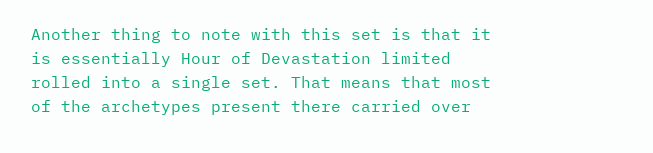Another thing to note with this set is that it is essentially Hour of Devastation limited rolled into a single set. That means that most of the archetypes present there carried over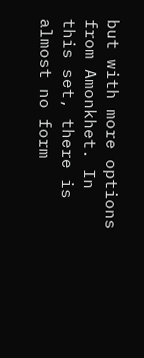but with more options from Amonkhet. In this set, there is almost no form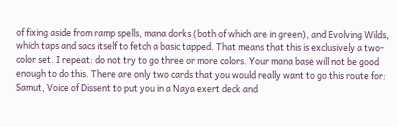of fixing aside from ramp spells, mana dorks (both of which are in green), and Evolving Wilds, which taps and sacs itself to fetch a basic tapped. That means that this is exclusively a two-color set. I repeat: do not try to go three or more colors. Your mana base will not be good enough to do this. There are only two cards that you would really want to go this route for: Samut, Voice of Dissent to put you in a Naya exert deck and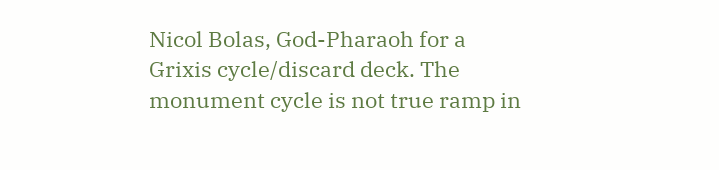Nicol Bolas, God-Pharaoh for a Grixis cycle/discard deck. The monument cycle is not true ramp in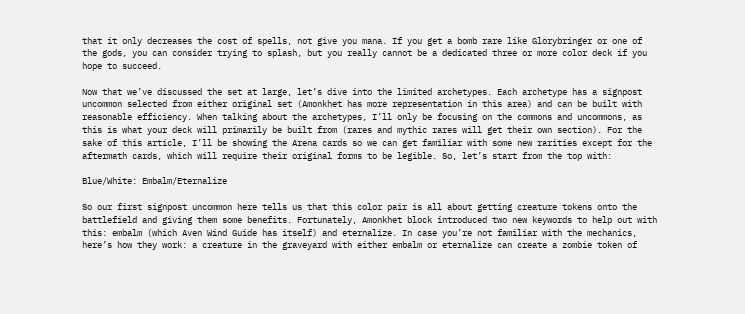that it only decreases the cost of spells, not give you mana. If you get a bomb rare like Glorybringer or one of the gods, you can consider trying to splash, but you really cannot be a dedicated three or more color deck if you hope to succeed.

Now that we’ve discussed the set at large, let’s dive into the limited archetypes. Each archetype has a signpost uncommon selected from either original set (Amonkhet has more representation in this area) and can be built with reasonable efficiency. When talking about the archetypes, I’ll only be focusing on the commons and uncommons, as this is what your deck will primarily be built from (rares and mythic rares will get their own section). For the sake of this article, I’ll be showing the Arena cards so we can get familiar with some new rarities except for the aftermath cards, which will require their original forms to be legible. So, let’s start from the top with:

Blue/White: Embalm/Eternalize

So our first signpost uncommon here tells us that this color pair is all about getting creature tokens onto the battlefield and giving them some benefits. Fortunately, Amonkhet block introduced two new keywords to help out with this: embalm (which Aven Wind Guide has itself) and eternalize. In case you’re not familiar with the mechanics, here’s how they work: a creature in the graveyard with either embalm or eternalize can create a zombie token of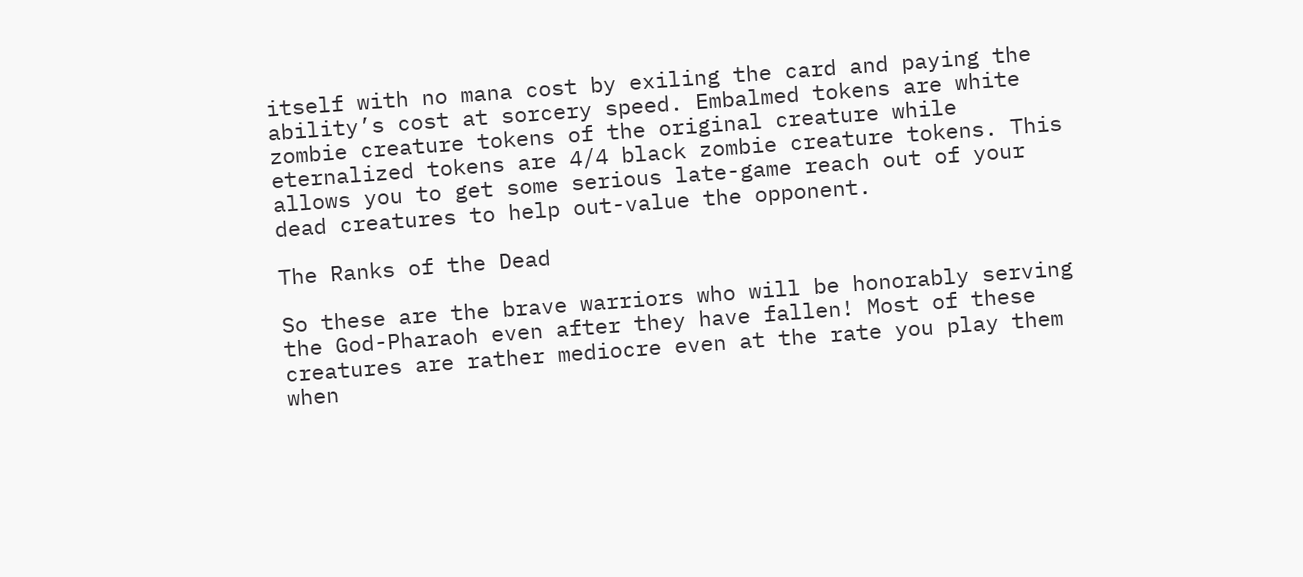itself with no mana cost by exiling the card and paying the ability’s cost at sorcery speed. Embalmed tokens are white zombie creature tokens of the original creature while eternalized tokens are 4/4 black zombie creature tokens. This allows you to get some serious late-game reach out of your dead creatures to help out-value the opponent.

The Ranks of the Dead

So these are the brave warriors who will be honorably serving the God-Pharaoh even after they have fallen! Most of these creatures are rather mediocre even at the rate you play them when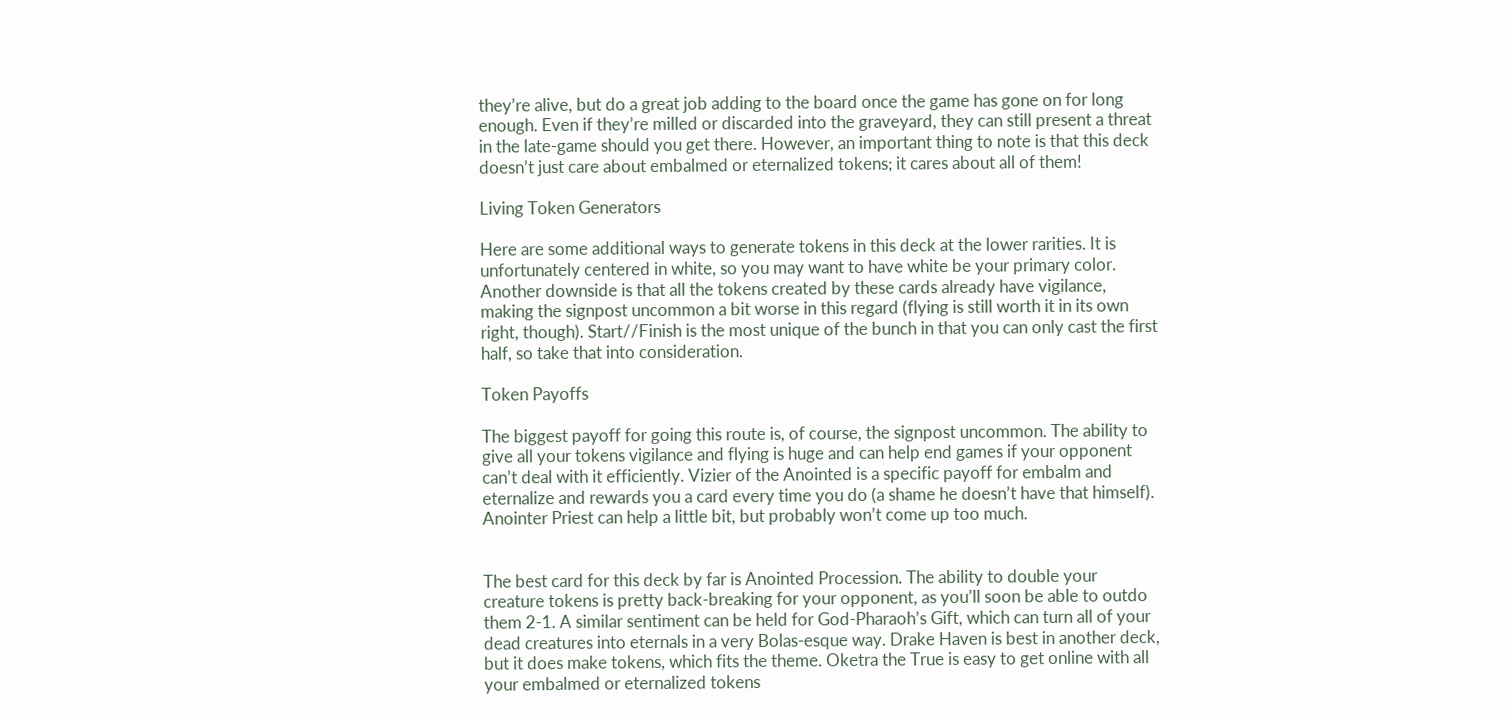they’re alive, but do a great job adding to the board once the game has gone on for long enough. Even if they’re milled or discarded into the graveyard, they can still present a threat in the late-game should you get there. However, an important thing to note is that this deck doesn’t just care about embalmed or eternalized tokens; it cares about all of them!

Living Token Generators

Here are some additional ways to generate tokens in this deck at the lower rarities. It is unfortunately centered in white, so you may want to have white be your primary color. Another downside is that all the tokens created by these cards already have vigilance, making the signpost uncommon a bit worse in this regard (flying is still worth it in its own right, though). Start//Finish is the most unique of the bunch in that you can only cast the first half, so take that into consideration.

Token Payoffs

The biggest payoff for going this route is, of course, the signpost uncommon. The ability to give all your tokens vigilance and flying is huge and can help end games if your opponent can’t deal with it efficiently. Vizier of the Anointed is a specific payoff for embalm and eternalize and rewards you a card every time you do (a shame he doesn’t have that himself). Anointer Priest can help a little bit, but probably won’t come up too much.


The best card for this deck by far is Anointed Procession. The ability to double your creature tokens is pretty back-breaking for your opponent, as you’ll soon be able to outdo them 2-1. A similar sentiment can be held for God-Pharaoh’s Gift, which can turn all of your dead creatures into eternals in a very Bolas-esque way. Drake Haven is best in another deck, but it does make tokens, which fits the theme. Oketra the True is easy to get online with all your embalmed or eternalized tokens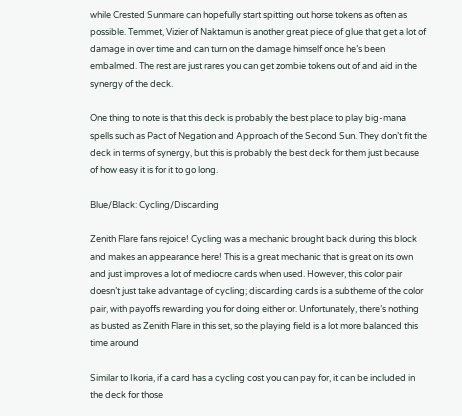while Crested Sunmare can hopefully start spitting out horse tokens as often as possible. Temmet, Vizier of Naktamun is another great piece of glue that get a lot of damage in over time and can turn on the damage himself once he’s been embalmed. The rest are just rares you can get zombie tokens out of and aid in the synergy of the deck.

One thing to note is that this deck is probably the best place to play big-mana spells such as Pact of Negation and Approach of the Second Sun. They don’t fit the deck in terms of synergy, but this is probably the best deck for them just because of how easy it is for it to go long.

Blue/Black: Cycling/Discarding

Zenith Flare fans rejoice! Cycling was a mechanic brought back during this block and makes an appearance here! This is a great mechanic that is great on its own and just improves a lot of mediocre cards when used. However, this color pair doesn’t just take advantage of cycling; discarding cards is a subtheme of the color pair, with payoffs rewarding you for doing either or. Unfortunately, there’s nothing as busted as Zenith Flare in this set, so the playing field is a lot more balanced this time around

Similar to Ikoria, if a card has a cycling cost you can pay for, it can be included in the deck for those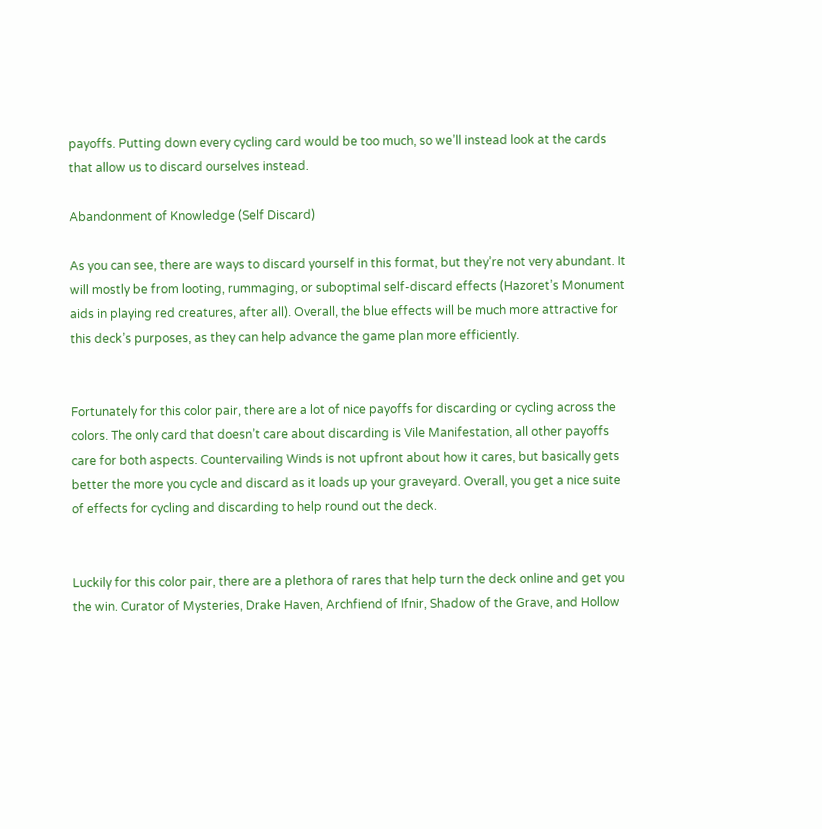payoffs. Putting down every cycling card would be too much, so we’ll instead look at the cards that allow us to discard ourselves instead.

Abandonment of Knowledge (Self Discard)

As you can see, there are ways to discard yourself in this format, but they’re not very abundant. It will mostly be from looting, rummaging, or suboptimal self-discard effects (Hazoret’s Monument aids in playing red creatures, after all). Overall, the blue effects will be much more attractive for this deck’s purposes, as they can help advance the game plan more efficiently.


Fortunately for this color pair, there are a lot of nice payoffs for discarding or cycling across the colors. The only card that doesn’t care about discarding is Vile Manifestation, all other payoffs care for both aspects. Countervailing Winds is not upfront about how it cares, but basically gets better the more you cycle and discard as it loads up your graveyard. Overall, you get a nice suite of effects for cycling and discarding to help round out the deck.


Luckily for this color pair, there are a plethora of rares that help turn the deck online and get you the win. Curator of Mysteries, Drake Haven, Archfiend of Ifnir, Shadow of the Grave, and Hollow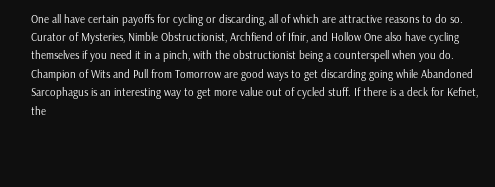One all have certain payoffs for cycling or discarding, all of which are attractive reasons to do so. Curator of Mysteries, Nimble Obstructionist, Archfiend of Ifnir, and Hollow One also have cycling themselves if you need it in a pinch, with the obstructionist being a counterspell when you do. Champion of Wits and Pull from Tomorrow are good ways to get discarding going while Abandoned Sarcophagus is an interesting way to get more value out of cycled stuff. If there is a deck for Kefnet, the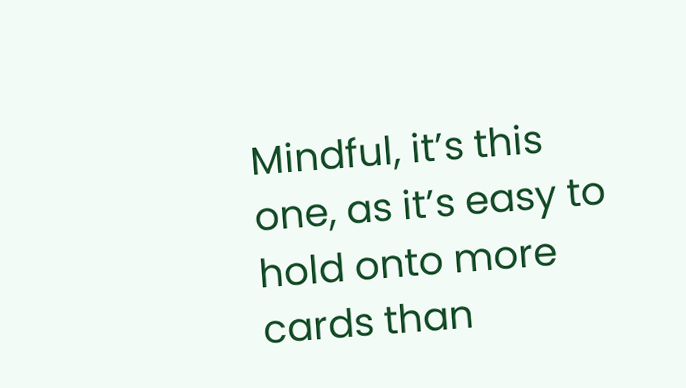Mindful, it’s this one, as it’s easy to hold onto more cards than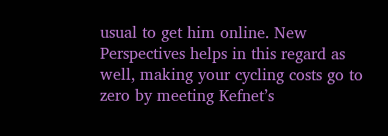usual to get him online. New Perspectives helps in this regard as well, making your cycling costs go to zero by meeting Kefnet’s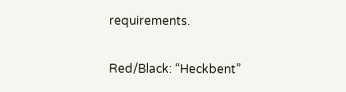requirements.

Red/Black: “Heckbent”